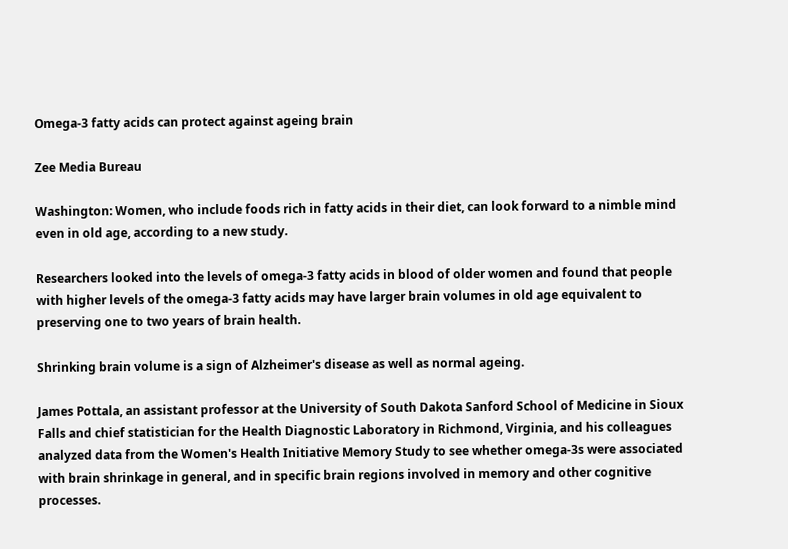Omega-3 fatty acids can protect against ageing brain

Zee Media Bureau

Washington: Women, who include foods rich in fatty acids in their diet, can look forward to a nimble mind even in old age, according to a new study.

Researchers looked into the levels of omega-3 fatty acids in blood of older women and found that people with higher levels of the omega-3 fatty acids may have larger brain volumes in old age equivalent to preserving one to two years of brain health.

Shrinking brain volume is a sign of Alzheimer's disease as well as normal ageing.

James Pottala, an assistant professor at the University of South Dakota Sanford School of Medicine in Sioux Falls and chief statistician for the Health Diagnostic Laboratory in Richmond, Virginia, and his colleagues analyzed data from the Women's Health Initiative Memory Study to see whether omega-3s were associated with brain shrinkage in general, and in specific brain regions involved in memory and other cognitive processes.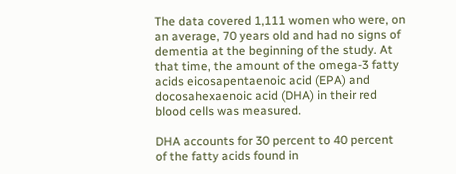The data covered 1,111 women who were, on an average, 70 years old and had no signs of dementia at the beginning of the study. At that time, the amount of the omega-3 fatty acids eicosapentaenoic acid (EPA) and docosahexaenoic acid (DHA) in their red blood cells was measured.

DHA accounts for 30 percent to 40 percent of the fatty acids found in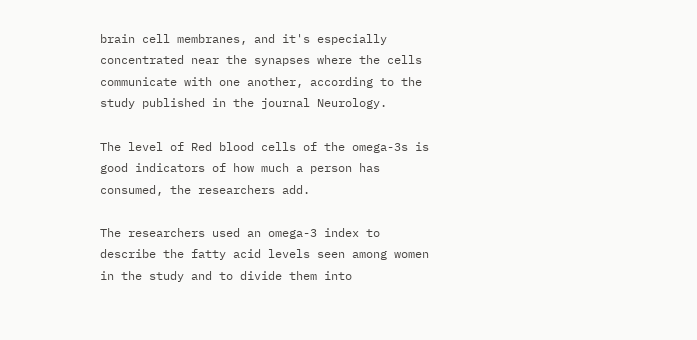brain cell membranes, and it's especially concentrated near the synapses where the cells communicate with one another, according to the study published in the journal Neurology.

The level of Red blood cells of the omega-3s is good indicators of how much a person has consumed, the researchers add.

The researchers used an omega-3 index to describe the fatty acid levels seen among women in the study and to divide them into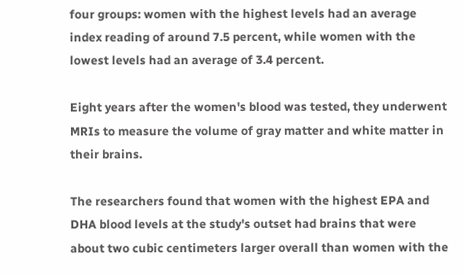four groups: women with the highest levels had an average index reading of around 7.5 percent, while women with the lowest levels had an average of 3.4 percent.

Eight years after the women's blood was tested, they underwent MRIs to measure the volume of gray matter and white matter in their brains.

The researchers found that women with the highest EPA and DHA blood levels at the study's outset had brains that were about two cubic centimeters larger overall than women with the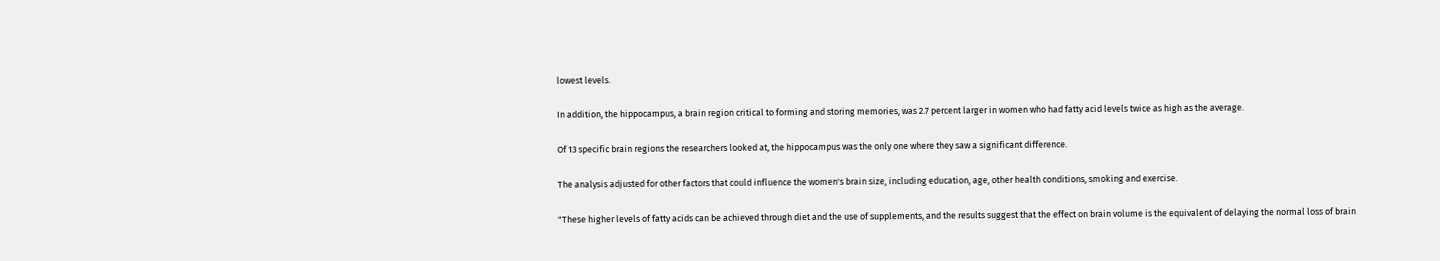lowest levels.

In addition, the hippocampus, a brain region critical to forming and storing memories, was 2.7 percent larger in women who had fatty acid levels twice as high as the average.

Of 13 specific brain regions the researchers looked at, the hippocampus was the only one where they saw a significant difference.

The analysis adjusted for other factors that could influence the women's brain size, including education, age, other health conditions, smoking and exercise.

"These higher levels of fatty acids can be achieved through diet and the use of supplements, and the results suggest that the effect on brain volume is the equivalent of delaying the normal loss of brain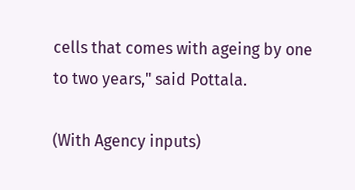cells that comes with ageing by one to two years," said Pottala.

(With Agency inputs)